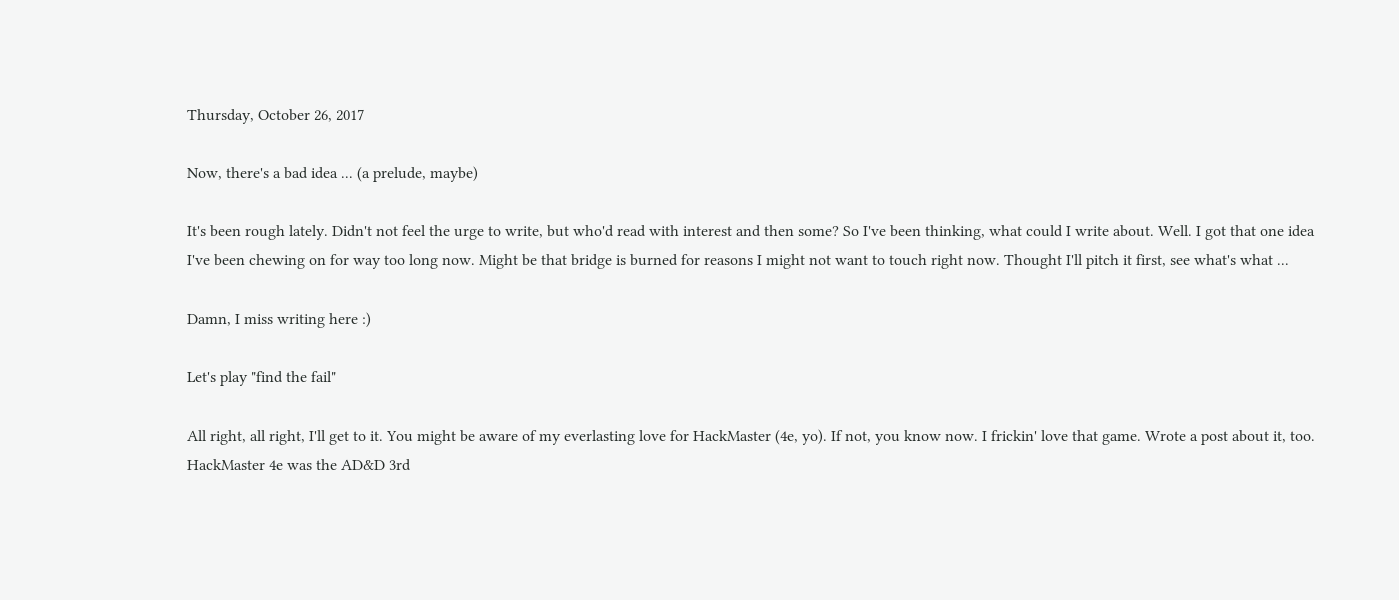Thursday, October 26, 2017

Now, there's a bad idea ... (a prelude, maybe)

It's been rough lately. Didn't not feel the urge to write, but who'd read with interest and then some? So I've been thinking, what could I write about. Well. I got that one idea I've been chewing on for way too long now. Might be that bridge is burned for reasons I might not want to touch right now. Thought I'll pitch it first, see what's what ...

Damn, I miss writing here :)

Let's play "find the fail"

All right, all right, I'll get to it. You might be aware of my everlasting love for HackMaster (4e, yo). If not, you know now. I frickin' love that game. Wrote a post about it, too. HackMaster 4e was the AD&D 3rd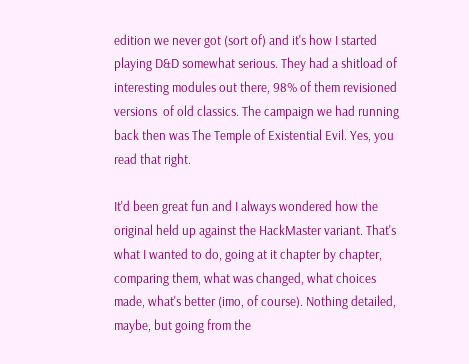edition we never got (sort of) and it's how I started playing D&D somewhat serious. They had a shitload of interesting modules out there, 98% of them revisioned versions  of old classics. The campaign we had running back then was The Temple of Existential Evil. Yes, you read that right.

It'd been great fun and I always wondered how the original held up against the HackMaster variant. That's what I wanted to do, going at it chapter by chapter, comparing them, what was changed, what choices made, what's better (imo, of course). Nothing detailed, maybe, but going from the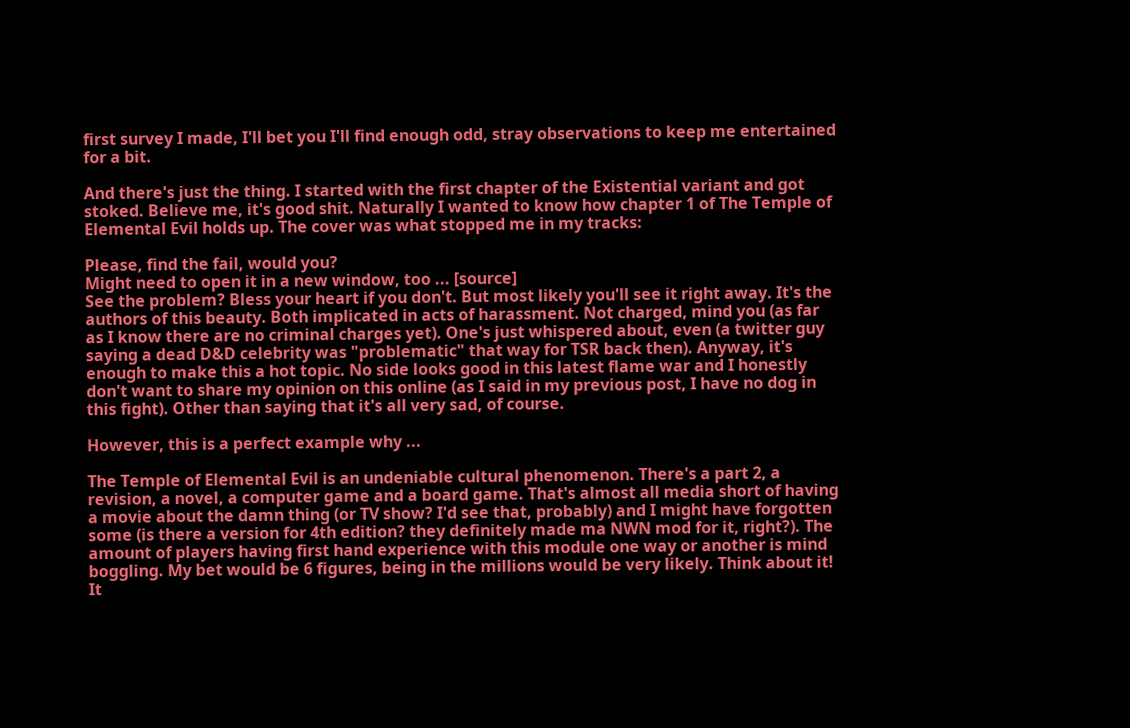first survey I made, I'll bet you I'll find enough odd, stray observations to keep me entertained for a bit.

And there's just the thing. I started with the first chapter of the Existential variant and got stoked. Believe me, it's good shit. Naturally I wanted to know how chapter 1 of The Temple of Elemental Evil holds up. The cover was what stopped me in my tracks:

Please, find the fail, would you?
Might need to open it in a new window, too ... [source]
See the problem? Bless your heart if you don't. But most likely you'll see it right away. It's the authors of this beauty. Both implicated in acts of harassment. Not charged, mind you (as far as I know there are no criminal charges yet). One's just whispered about, even (a twitter guy saying a dead D&D celebrity was "problematic" that way for TSR back then). Anyway, it's enough to make this a hot topic. No side looks good in this latest flame war and I honestly don't want to share my opinion on this online (as I said in my previous post, I have no dog in this fight). Other than saying that it's all very sad, of course.

However, this is a perfect example why ...

The Temple of Elemental Evil is an undeniable cultural phenomenon. There's a part 2, a revision, a novel, a computer game and a board game. That's almost all media short of having a movie about the damn thing (or TV show? I'd see that, probably) and I might have forgotten some (is there a version for 4th edition? they definitely made ma NWN mod for it, right?). The amount of players having first hand experience with this module one way or another is mind boggling. My bet would be 6 figures, being in the millions would be very likely. Think about it! It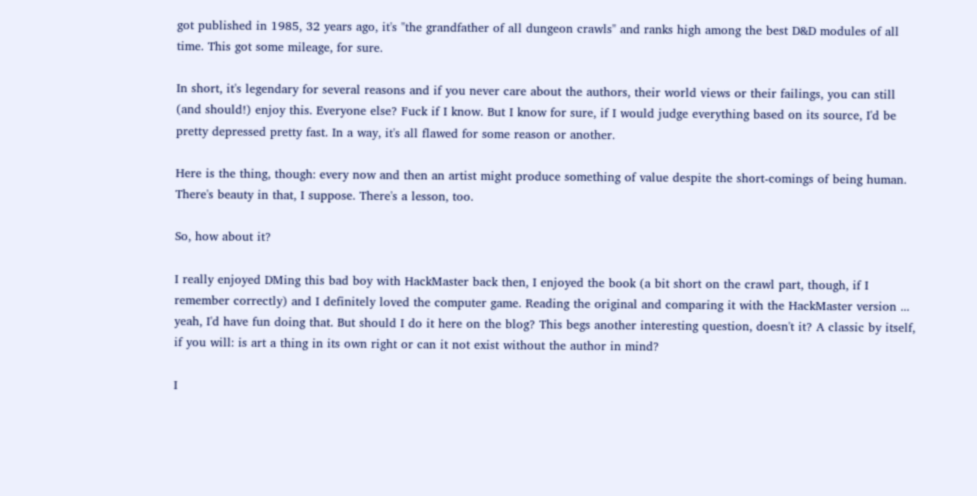got published in 1985, 32 years ago, it's "the grandfather of all dungeon crawls" and ranks high among the best D&D modules of all time. This got some mileage, for sure.

In short, it's legendary for several reasons and if you never care about the authors, their world views or their failings, you can still (and should!) enjoy this. Everyone else? Fuck if I know. But I know for sure, if I would judge everything based on its source, I'd be pretty depressed pretty fast. In a way, it's all flawed for some reason or another.

Here is the thing, though: every now and then an artist might produce something of value despite the short-comings of being human. There's beauty in that, I suppose. There's a lesson, too.

So, how about it?

I really enjoyed DMing this bad boy with HackMaster back then, I enjoyed the book (a bit short on the crawl part, though, if I remember correctly) and I definitely loved the computer game. Reading the original and comparing it with the HackMaster version ... yeah, I'd have fun doing that. But should I do it here on the blog? This begs another interesting question, doesn't it? A classic by itself, if you will: is art a thing in its own right or can it not exist without the author in mind?

I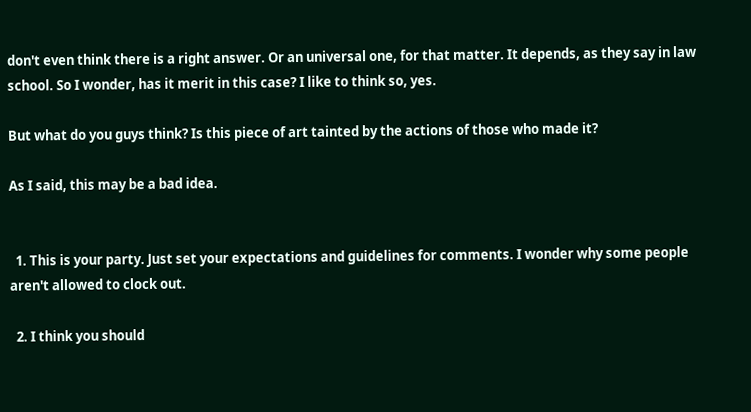don't even think there is a right answer. Or an universal one, for that matter. It depends, as they say in law school. So I wonder, has it merit in this case? I like to think so, yes.

But what do you guys think? Is this piece of art tainted by the actions of those who made it?

As I said, this may be a bad idea.


  1. This is your party. Just set your expectations and guidelines for comments. I wonder why some people aren't allowed to clock out.

  2. I think you should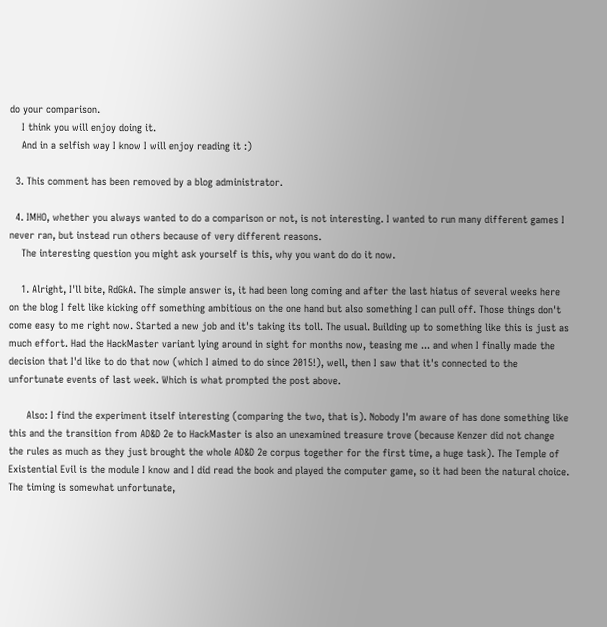do your comparison.
    I think you will enjoy doing it.
    And in a selfish way I know I will enjoy reading it :)

  3. This comment has been removed by a blog administrator.

  4. IMHO, whether you always wanted to do a comparison or not, is not interesting. I wanted to run many different games I never ran, but instead run others because of very different reasons.
    The interesting question you might ask yourself is this, why you want do do it now.

    1. Alright, I'll bite, RdGkA. The simple answer is, it had been long coming and after the last hiatus of several weeks here on the blog I felt like kicking off something ambitious on the one hand but also something I can pull off. Those things don't come easy to me right now. Started a new job and it's taking its toll. The usual. Building up to something like this is just as much effort. Had the HackMaster variant lying around in sight for months now, teasing me ... and when I finally made the decision that I'd like to do that now (which I aimed to do since 2015!), well, then I saw that it's connected to the unfortunate events of last week. Which is what prompted the post above.

      Also: I find the experiment itself interesting (comparing the two, that is). Nobody I'm aware of has done something like this and the transition from AD&D 2e to HackMaster is also an unexamined treasure trove (because Kenzer did not change the rules as much as they just brought the whole AD&D 2e corpus together for the first time, a huge task). The Temple of Existential Evil is the module I know and I did read the book and played the computer game, so it had been the natural choice. The timing is somewhat unfortunate,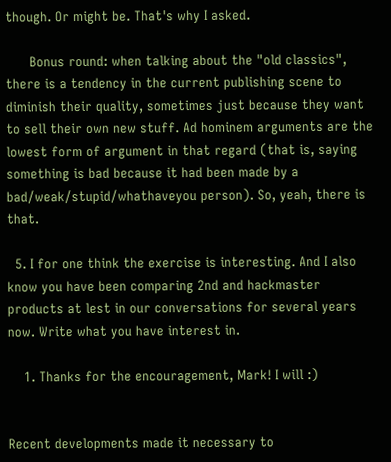though. Or might be. That's why I asked.

      Bonus round: when talking about the "old classics", there is a tendency in the current publishing scene to diminish their quality, sometimes just because they want to sell their own new stuff. Ad hominem arguments are the lowest form of argument in that regard (that is, saying something is bad because it had been made by a bad/weak/stupid/whathaveyou person). So, yeah, there is that.

  5. I for one think the exercise is interesting. And I also know you have been comparing 2nd and hackmaster products at lest in our conversations for several years now. Write what you have interest in.

    1. Thanks for the encouragement, Mark! I will :)


Recent developments made it necessary to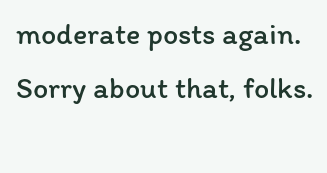moderate posts again. Sorry about that, folks.